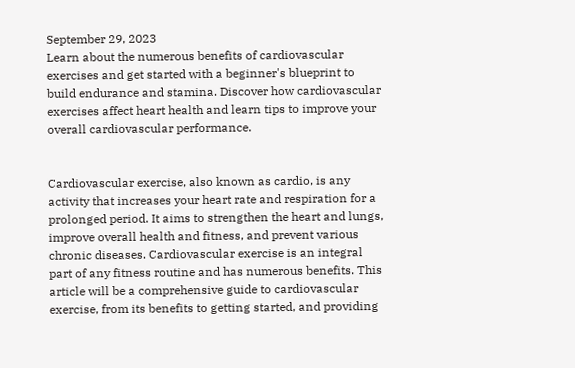September 29, 2023
Learn about the numerous benefits of cardiovascular exercises and get started with a beginner's blueprint to build endurance and stamina. Discover how cardiovascular exercises affect heart health and learn tips to improve your overall cardiovascular performance.


Cardiovascular exercise, also known as cardio, is any activity that increases your heart rate and respiration for a prolonged period. It aims to strengthen the heart and lungs, improve overall health and fitness, and prevent various chronic diseases. Cardiovascular exercise is an integral part of any fitness routine and has numerous benefits. This article will be a comprehensive guide to cardiovascular exercise, from its benefits to getting started, and providing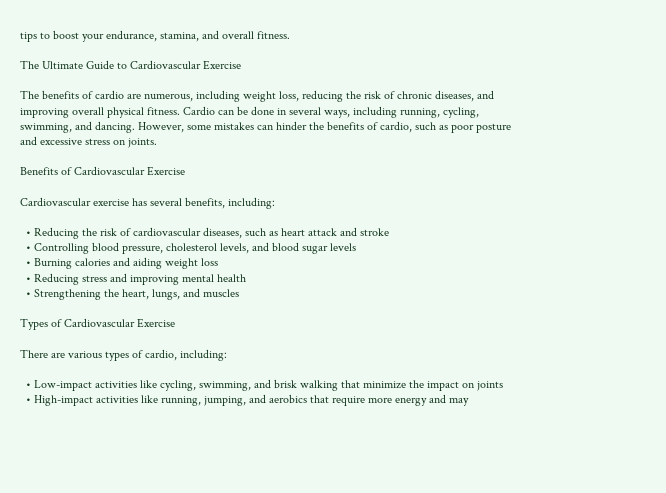tips to boost your endurance, stamina, and overall fitness.

The Ultimate Guide to Cardiovascular Exercise

The benefits of cardio are numerous, including weight loss, reducing the risk of chronic diseases, and improving overall physical fitness. Cardio can be done in several ways, including running, cycling, swimming, and dancing. However, some mistakes can hinder the benefits of cardio, such as poor posture and excessive stress on joints.

Benefits of Cardiovascular Exercise

Cardiovascular exercise has several benefits, including:

  • Reducing the risk of cardiovascular diseases, such as heart attack and stroke
  • Controlling blood pressure, cholesterol levels, and blood sugar levels
  • Burning calories and aiding weight loss
  • Reducing stress and improving mental health
  • Strengthening the heart, lungs, and muscles

Types of Cardiovascular Exercise

There are various types of cardio, including:

  • Low-impact activities like cycling, swimming, and brisk walking that minimize the impact on joints
  • High-impact activities like running, jumping, and aerobics that require more energy and may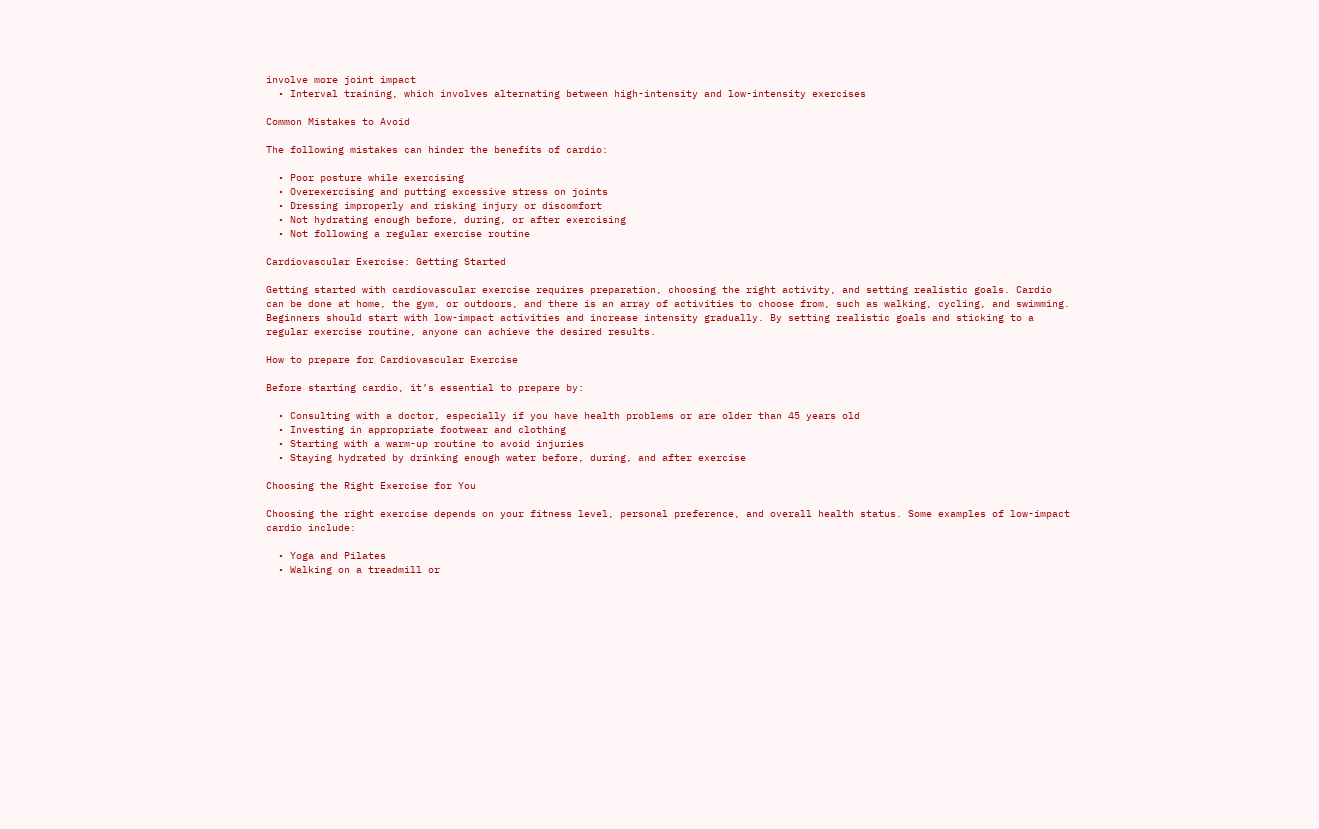involve more joint impact
  • Interval training, which involves alternating between high-intensity and low-intensity exercises

Common Mistakes to Avoid

The following mistakes can hinder the benefits of cardio:

  • Poor posture while exercising
  • Overexercising and putting excessive stress on joints
  • Dressing improperly and risking injury or discomfort
  • Not hydrating enough before, during, or after exercising
  • Not following a regular exercise routine

Cardiovascular Exercise: Getting Started

Getting started with cardiovascular exercise requires preparation, choosing the right activity, and setting realistic goals. Cardio can be done at home, the gym, or outdoors, and there is an array of activities to choose from, such as walking, cycling, and swimming. Beginners should start with low-impact activities and increase intensity gradually. By setting realistic goals and sticking to a regular exercise routine, anyone can achieve the desired results.

How to prepare for Cardiovascular Exercise

Before starting cardio, it’s essential to prepare by:

  • Consulting with a doctor, especially if you have health problems or are older than 45 years old
  • Investing in appropriate footwear and clothing
  • Starting with a warm-up routine to avoid injuries
  • Staying hydrated by drinking enough water before, during, and after exercise

Choosing the Right Exercise for You

Choosing the right exercise depends on your fitness level, personal preference, and overall health status. Some examples of low-impact cardio include:

  • Yoga and Pilates
  • Walking on a treadmill or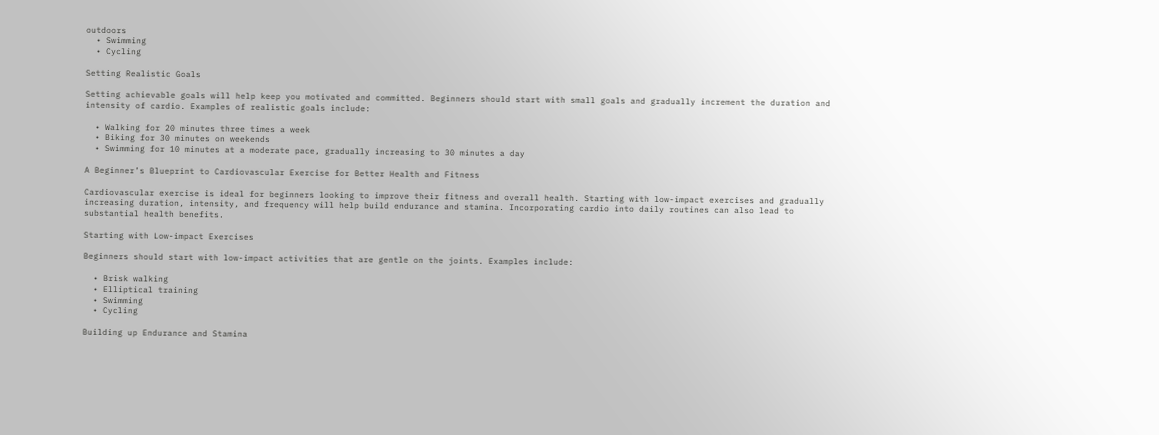outdoors
  • Swimming
  • Cycling

Setting Realistic Goals

Setting achievable goals will help keep you motivated and committed. Beginners should start with small goals and gradually increment the duration and intensity of cardio. Examples of realistic goals include:

  • Walking for 20 minutes three times a week
  • Biking for 30 minutes on weekends
  • Swimming for 10 minutes at a moderate pace, gradually increasing to 30 minutes a day

A Beginner’s Blueprint to Cardiovascular Exercise for Better Health and Fitness

Cardiovascular exercise is ideal for beginners looking to improve their fitness and overall health. Starting with low-impact exercises and gradually increasing duration, intensity, and frequency will help build endurance and stamina. Incorporating cardio into daily routines can also lead to substantial health benefits.

Starting with Low-impact Exercises

Beginners should start with low-impact activities that are gentle on the joints. Examples include:

  • Brisk walking
  • Elliptical training
  • Swimming
  • Cycling

Building up Endurance and Stamina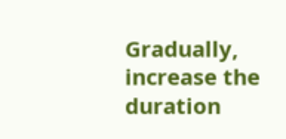Gradually, increase the duration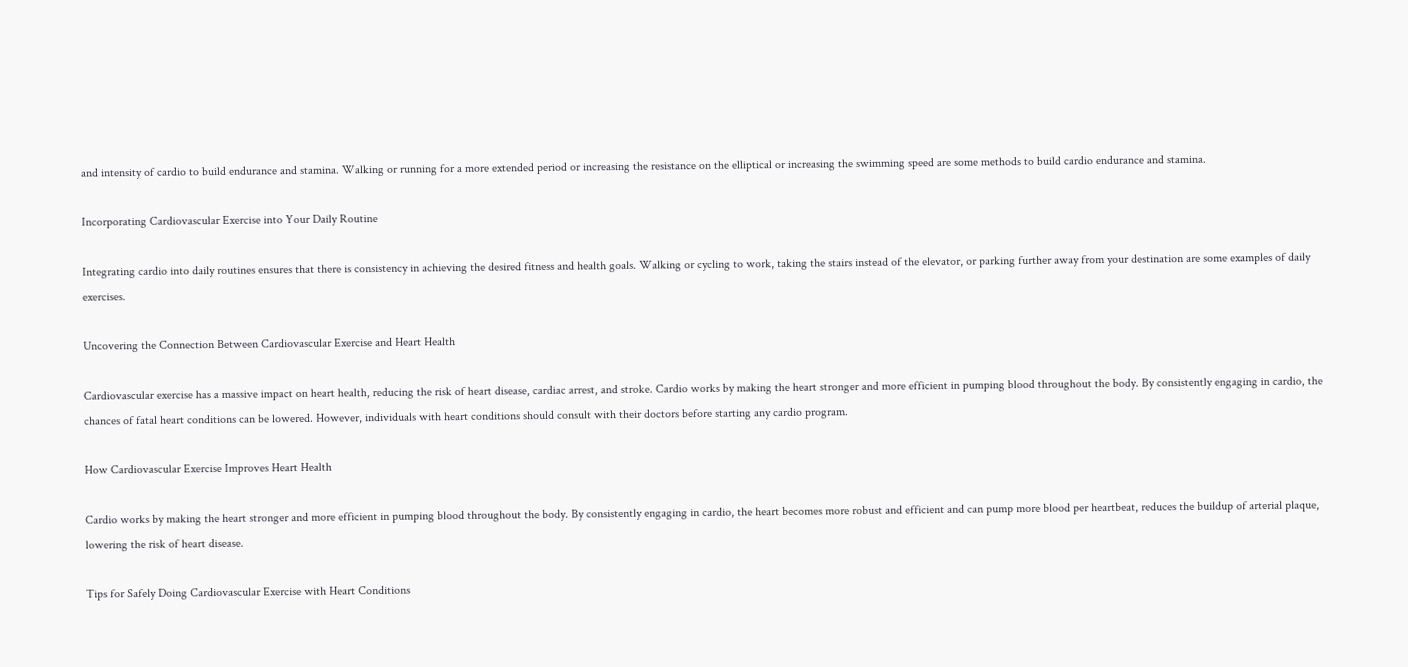and intensity of cardio to build endurance and stamina. Walking or running for a more extended period or increasing the resistance on the elliptical or increasing the swimming speed are some methods to build cardio endurance and stamina.

Incorporating Cardiovascular Exercise into Your Daily Routine

Integrating cardio into daily routines ensures that there is consistency in achieving the desired fitness and health goals. Walking or cycling to work, taking the stairs instead of the elevator, or parking further away from your destination are some examples of daily exercises.

Uncovering the Connection Between Cardiovascular Exercise and Heart Health

Cardiovascular exercise has a massive impact on heart health, reducing the risk of heart disease, cardiac arrest, and stroke. Cardio works by making the heart stronger and more efficient in pumping blood throughout the body. By consistently engaging in cardio, the chances of fatal heart conditions can be lowered. However, individuals with heart conditions should consult with their doctors before starting any cardio program.

How Cardiovascular Exercise Improves Heart Health

Cardio works by making the heart stronger and more efficient in pumping blood throughout the body. By consistently engaging in cardio, the heart becomes more robust and efficient and can pump more blood per heartbeat, reduces the buildup of arterial plaque, lowering the risk of heart disease.

Tips for Safely Doing Cardiovascular Exercise with Heart Conditions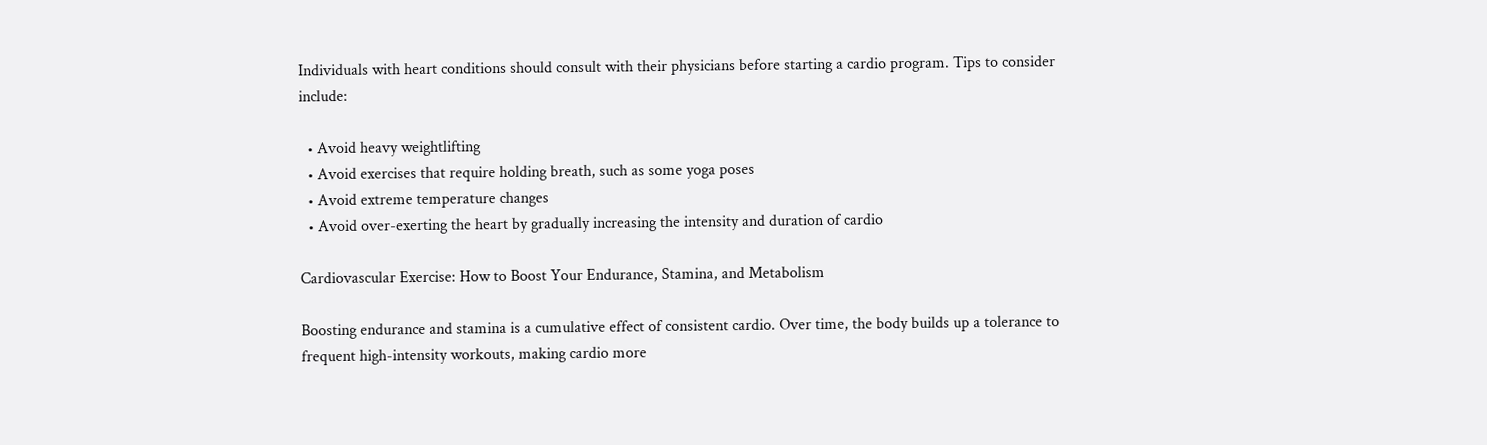Individuals with heart conditions should consult with their physicians before starting a cardio program. Tips to consider include:

  • Avoid heavy weightlifting
  • Avoid exercises that require holding breath, such as some yoga poses
  • Avoid extreme temperature changes
  • Avoid over-exerting the heart by gradually increasing the intensity and duration of cardio

Cardiovascular Exercise: How to Boost Your Endurance, Stamina, and Metabolism

Boosting endurance and stamina is a cumulative effect of consistent cardio. Over time, the body builds up a tolerance to frequent high-intensity workouts, making cardio more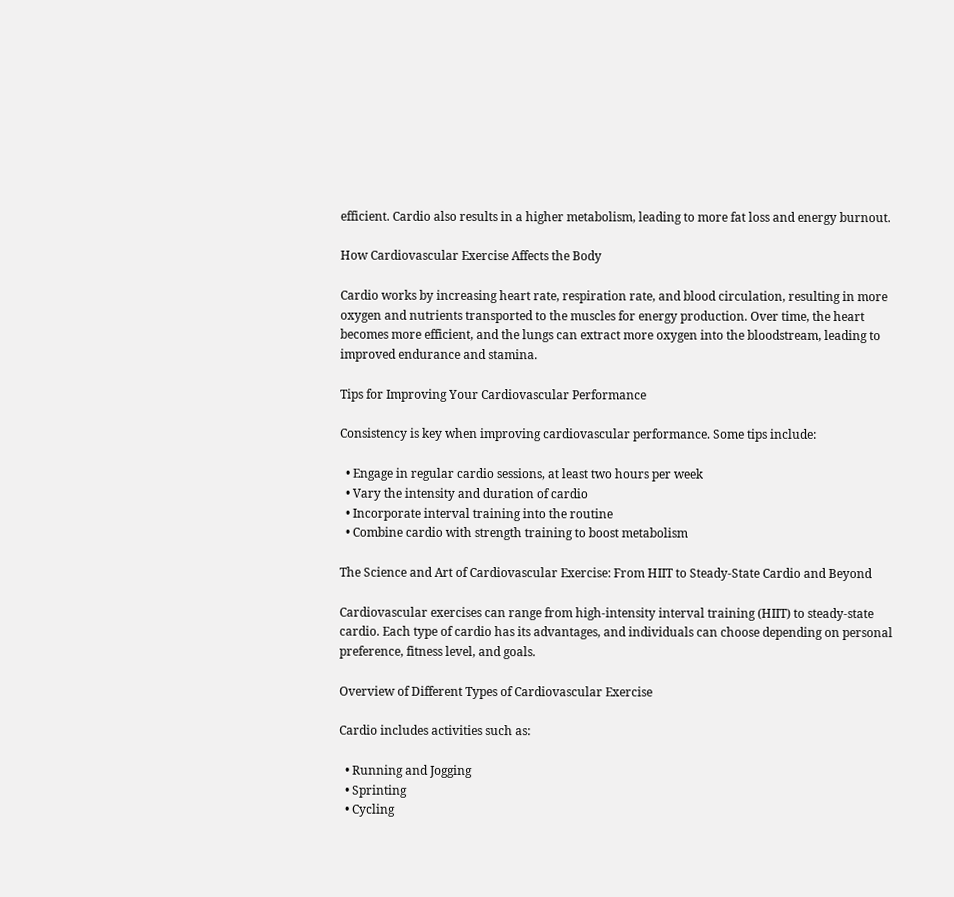efficient. Cardio also results in a higher metabolism, leading to more fat loss and energy burnout.

How Cardiovascular Exercise Affects the Body

Cardio works by increasing heart rate, respiration rate, and blood circulation, resulting in more oxygen and nutrients transported to the muscles for energy production. Over time, the heart becomes more efficient, and the lungs can extract more oxygen into the bloodstream, leading to improved endurance and stamina.

Tips for Improving Your Cardiovascular Performance

Consistency is key when improving cardiovascular performance. Some tips include:

  • Engage in regular cardio sessions, at least two hours per week
  • Vary the intensity and duration of cardio
  • Incorporate interval training into the routine
  • Combine cardio with strength training to boost metabolism

The Science and Art of Cardiovascular Exercise: From HIIT to Steady-State Cardio and Beyond

Cardiovascular exercises can range from high-intensity interval training (HIIT) to steady-state cardio. Each type of cardio has its advantages, and individuals can choose depending on personal preference, fitness level, and goals.

Overview of Different Types of Cardiovascular Exercise

Cardio includes activities such as:

  • Running and Jogging
  • Sprinting
  • Cycling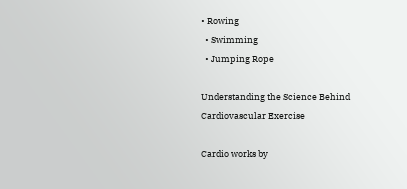• Rowing
  • Swimming
  • Jumping Rope

Understanding the Science Behind Cardiovascular Exercise

Cardio works by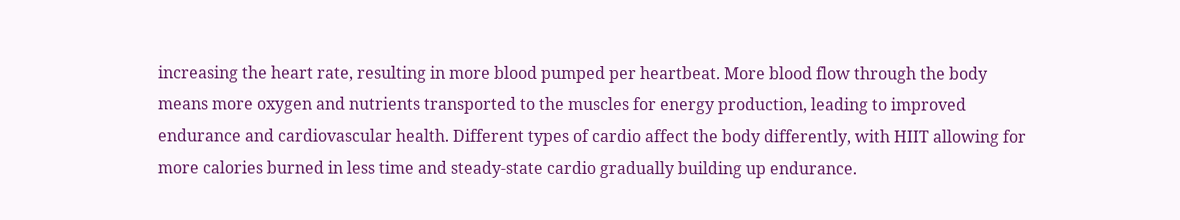increasing the heart rate, resulting in more blood pumped per heartbeat. More blood flow through the body means more oxygen and nutrients transported to the muscles for energy production, leading to improved endurance and cardiovascular health. Different types of cardio affect the body differently, with HIIT allowing for more calories burned in less time and steady-state cardio gradually building up endurance.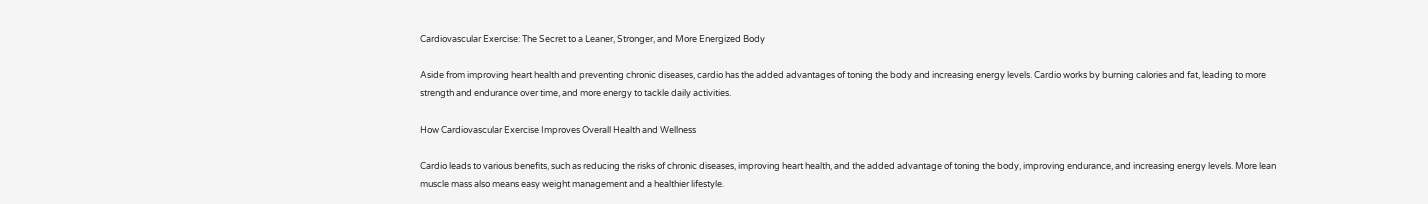Cardiovascular Exercise: The Secret to a Leaner, Stronger, and More Energized Body

Aside from improving heart health and preventing chronic diseases, cardio has the added advantages of toning the body and increasing energy levels. Cardio works by burning calories and fat, leading to more strength and endurance over time, and more energy to tackle daily activities.

How Cardiovascular Exercise Improves Overall Health and Wellness

Cardio leads to various benefits, such as reducing the risks of chronic diseases, improving heart health, and the added advantage of toning the body, improving endurance, and increasing energy levels. More lean muscle mass also means easy weight management and a healthier lifestyle.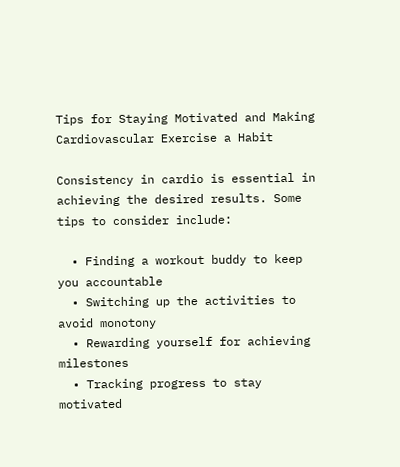Tips for Staying Motivated and Making Cardiovascular Exercise a Habit

Consistency in cardio is essential in achieving the desired results. Some tips to consider include:

  • Finding a workout buddy to keep you accountable
  • Switching up the activities to avoid monotony
  • Rewarding yourself for achieving milestones
  • Tracking progress to stay motivated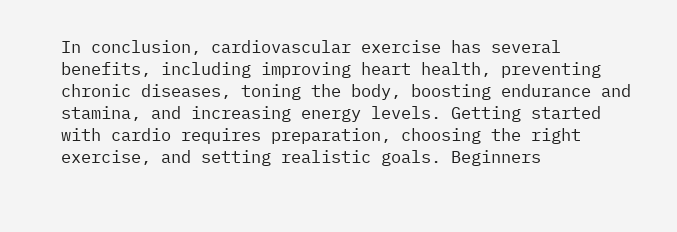In conclusion, cardiovascular exercise has several benefits, including improving heart health, preventing chronic diseases, toning the body, boosting endurance and stamina, and increasing energy levels. Getting started with cardio requires preparation, choosing the right exercise, and setting realistic goals. Beginners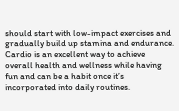should start with low-impact exercises and gradually build up stamina and endurance. Cardio is an excellent way to achieve overall health and wellness while having fun and can be a habit once it’s incorporated into daily routines.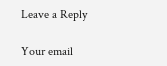Leave a Reply

Your email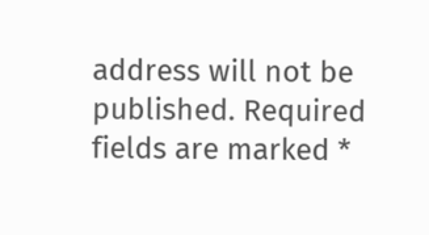address will not be published. Required fields are marked *